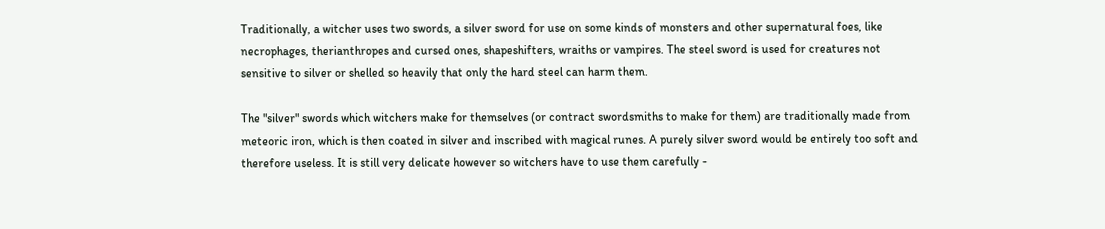Traditionally, a witcher uses two swords, a silver sword for use on some kinds of monsters and other supernatural foes, like necrophages, therianthropes and cursed ones, shapeshifters, wraiths or vampires. The steel sword is used for creatures not sensitive to silver or shelled so heavily that only the hard steel can harm them.

The "silver" swords which witchers make for themselves (or contract swordsmiths to make for them) are traditionally made from meteoric iron, which is then coated in silver and inscribed with magical runes. A purely silver sword would be entirely too soft and therefore useless. It is still very delicate however so witchers have to use them carefully -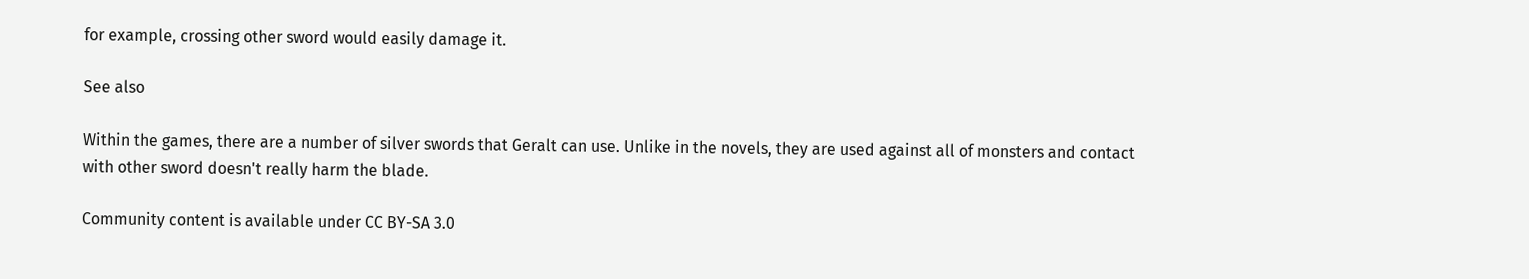for example, crossing other sword would easily damage it.

See also

Within the games, there are a number of silver swords that Geralt can use. Unlike in the novels, they are used against all of monsters and contact with other sword doesn't really harm the blade.

Community content is available under CC BY-SA 3.0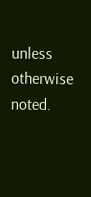unless otherwise noted.